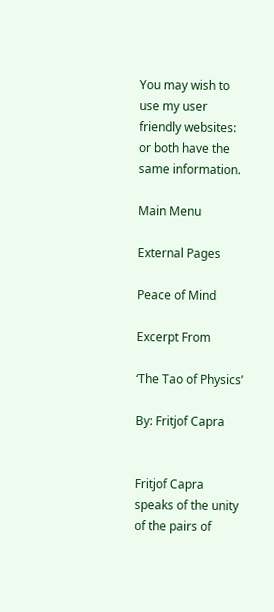You may wish to use my user friendly websites: or both have the same information.

Main Menu

External Pages

Peace of Mind

Excerpt From

‘The Tao of Physics’

By: Fritjof Capra


Fritjof Capra speaks of the unity of the pairs of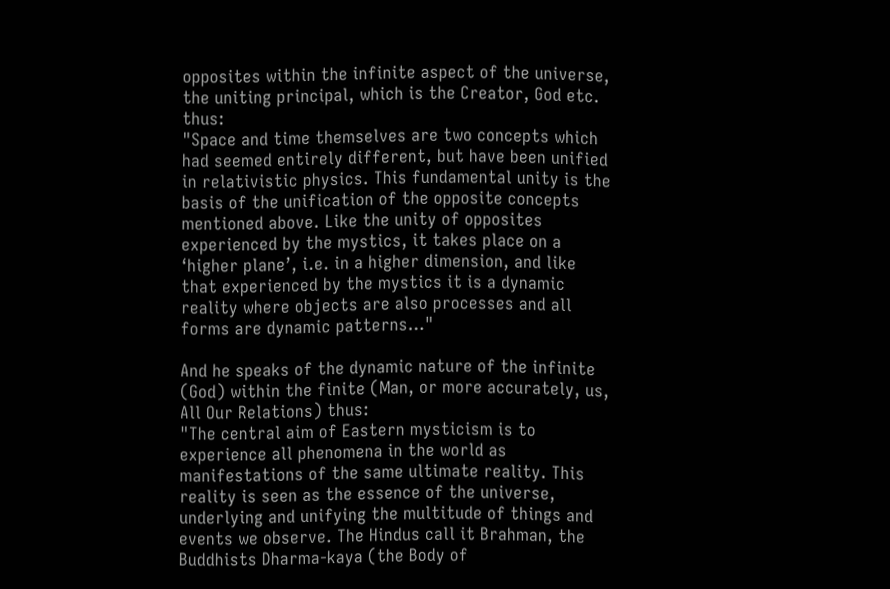opposites within the infinite aspect of the universe, the uniting principal, which is the Creator, God etc. thus:
"Space and time themselves are two concepts which had seemed entirely different, but have been unified in relativistic physics. This fundamental unity is the basis of the unification of the opposite concepts mentioned above. Like the unity of opposites experienced by the mystics, it takes place on a ‘higher plane’, i.e. in a higher dimension, and like that experienced by the mystics it is a dynamic reality where objects are also processes and all forms are dynamic patterns…"

And he speaks of the dynamic nature of the infinite (God) within the finite (Man, or more accurately, us, All Our Relations) thus:
"The central aim of Eastern mysticism is to experience all phenomena in the world as manifestations of the same ultimate reality. This reality is seen as the essence of the universe, underlying and unifying the multitude of things and events we observe. The Hindus call it Brahman, the Buddhists Dharma-kaya (the Body of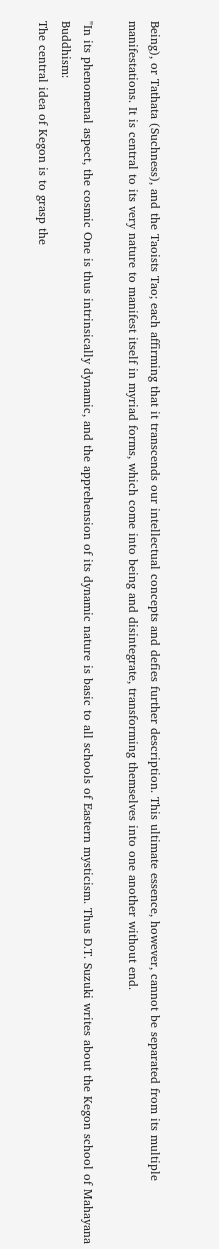Being), or Tathata (Suchness), and the Taoists Tao; each affirming that it transcends our intellectual concepts and defies further description. This ultimate essence, however, cannot be separated from its multiple manifestations. It is central to its very nature to manifest itself in myriad forms, which come into being and disintegrate, transforming themselves into one another without end.

"In its phenomenal aspect, the cosmic One is thus intrinsically dynamic, and the apprehension of its dynamic nature is basic to all schools of Eastern mysticism. Thus D.T. Suzuki writes about the Kegon school of Mahayana Buddhism:
The central idea of Kegon is to grasp the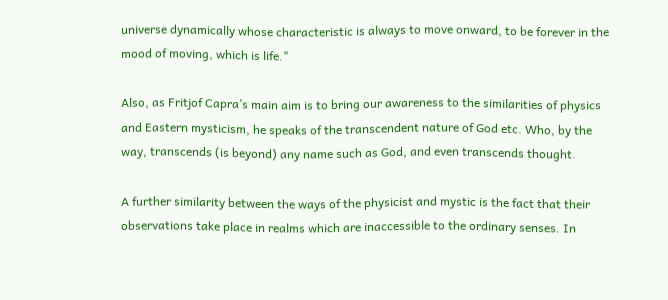universe dynamically whose characteristic is always to move onward, to be forever in the mood of moving, which is life."

Also, as Fritjof Capra’s main aim is to bring our awareness to the similarities of physics and Eastern mysticism, he speaks of the transcendent nature of God etc. Who, by the way, transcends (is beyond) any name such as God, and even transcends thought.

A further similarity between the ways of the physicist and mystic is the fact that their observations take place in realms which are inaccessible to the ordinary senses. In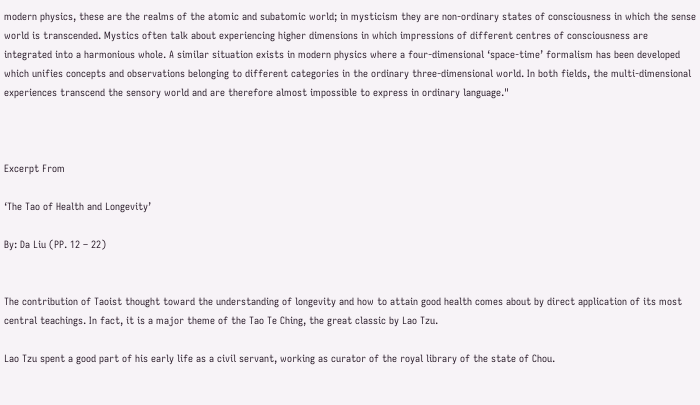modern physics, these are the realms of the atomic and subatomic world; in mysticism they are non-ordinary states of consciousness in which the sense world is transcended. Mystics often talk about experiencing higher dimensions in which impressions of different centres of consciousness are integrated into a harmonious whole. A similar situation exists in modern physics where a four-dimensional ‘space-time’ formalism has been developed which unifies concepts and observations belonging to different categories in the ordinary three-dimensional world. In both fields, the multi-dimensional experiences transcend the sensory world and are therefore almost impossible to express in ordinary language."



Excerpt From

‘The Tao of Health and Longevity’

By: Da Liu (PP. 12 – 22)


The contribution of Taoist thought toward the understanding of longevity and how to attain good health comes about by direct application of its most central teachings. In fact, it is a major theme of the Tao Te Ching, the great classic by Lao Tzu.

Lao Tzu spent a good part of his early life as a civil servant, working as curator of the royal library of the state of Chou.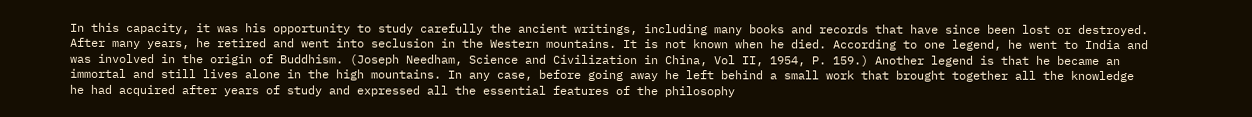In this capacity, it was his opportunity to study carefully the ancient writings, including many books and records that have since been lost or destroyed. After many years, he retired and went into seclusion in the Western mountains. It is not known when he died. According to one legend, he went to India and was involved in the origin of Buddhism. (Joseph Needham, Science and Civilization in China, Vol II, 1954, P. 159.) Another legend is that he became an immortal and still lives alone in the high mountains. In any case, before going away he left behind a small work that brought together all the knowledge he had acquired after years of study and expressed all the essential features of the philosophy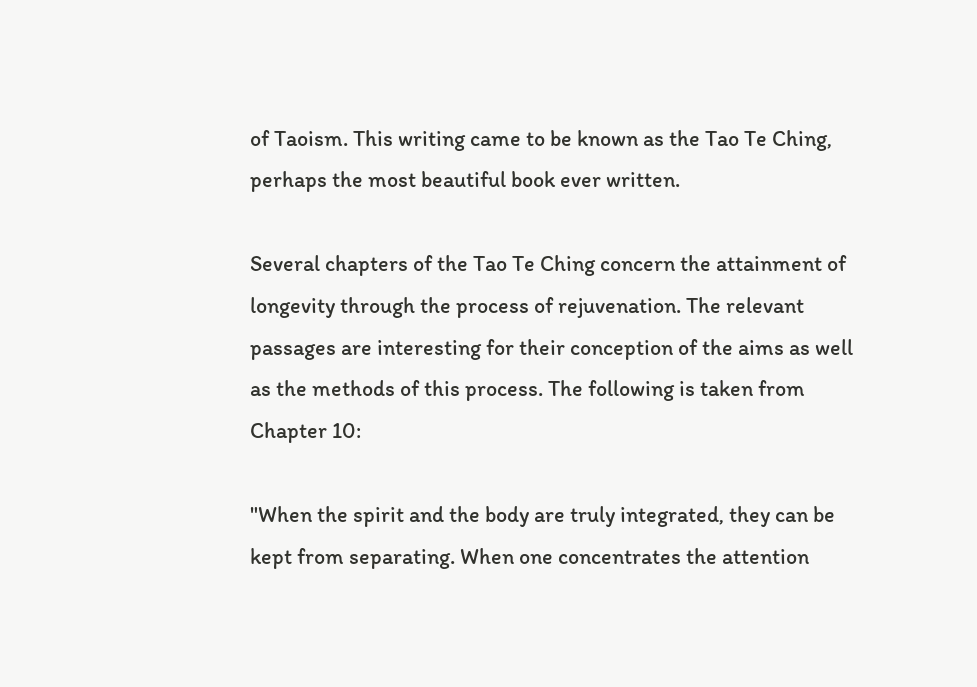of Taoism. This writing came to be known as the Tao Te Ching, perhaps the most beautiful book ever written.

Several chapters of the Tao Te Ching concern the attainment of longevity through the process of rejuvenation. The relevant passages are interesting for their conception of the aims as well as the methods of this process. The following is taken from Chapter 10:

"When the spirit and the body are truly integrated, they can be kept from separating. When one concentrates the attention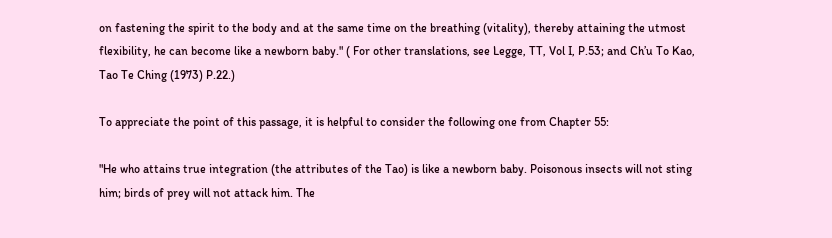on fastening the spirit to the body and at the same time on the breathing (vitality), thereby attaining the utmost flexibility, he can become like a newborn baby." ( For other translations, see Legge, TT, Vol I, P.53; and Ch’u To Kao, Tao Te Ching (1973) P.22.)

To appreciate the point of this passage, it is helpful to consider the following one from Chapter 55:

"He who attains true integration (the attributes of the Tao) is like a newborn baby. Poisonous insects will not sting him; birds of prey will not attack him. The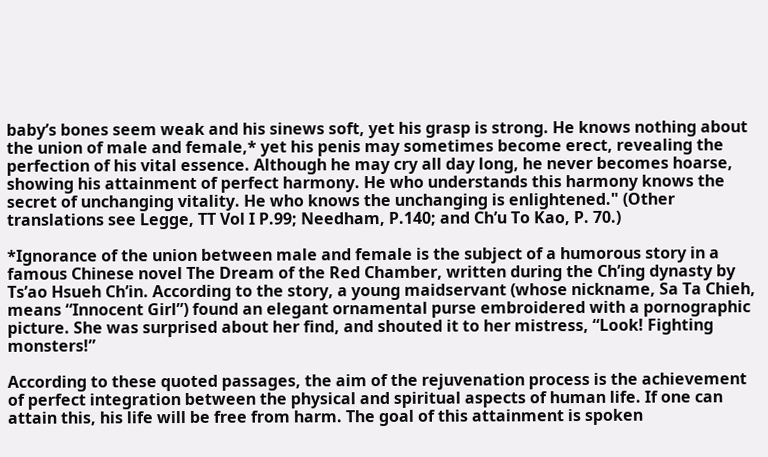baby’s bones seem weak and his sinews soft, yet his grasp is strong. He knows nothing about the union of male and female,* yet his penis may sometimes become erect, revealing the perfection of his vital essence. Although he may cry all day long, he never becomes hoarse, showing his attainment of perfect harmony. He who understands this harmony knows the secret of unchanging vitality. He who knows the unchanging is enlightened." (Other translations see Legge, TT Vol I P.99; Needham, P.140; and Ch’u To Kao, P. 70.)

*Ignorance of the union between male and female is the subject of a humorous story in a famous Chinese novel The Dream of the Red Chamber, written during the Ch’ing dynasty by Ts’ao Hsueh Ch’in. According to the story, a young maidservant (whose nickname, Sa Ta Chieh, means “Innocent Girl”) found an elegant ornamental purse embroidered with a pornographic picture. She was surprised about her find, and shouted it to her mistress, “Look! Fighting monsters!”

According to these quoted passages, the aim of the rejuvenation process is the achievement of perfect integration between the physical and spiritual aspects of human life. If one can attain this, his life will be free from harm. The goal of this attainment is spoken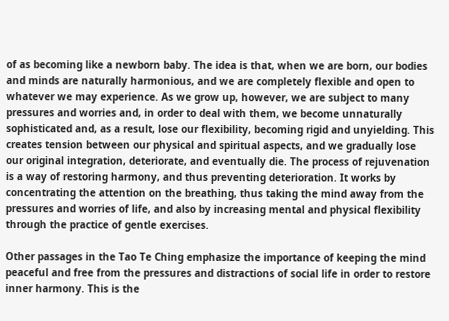of as becoming like a newborn baby. The idea is that, when we are born, our bodies and minds are naturally harmonious, and we are completely flexible and open to whatever we may experience. As we grow up, however, we are subject to many pressures and worries and, in order to deal with them, we become unnaturally sophisticated and, as a result, lose our flexibility, becoming rigid and unyielding. This creates tension between our physical and spiritual aspects, and we gradually lose our original integration, deteriorate, and eventually die. The process of rejuvenation is a way of restoring harmony, and thus preventing deterioration. It works by concentrating the attention on the breathing, thus taking the mind away from the pressures and worries of life, and also by increasing mental and physical flexibility through the practice of gentle exercises.

Other passages in the Tao Te Ching emphasize the importance of keeping the mind peaceful and free from the pressures and distractions of social life in order to restore inner harmony. This is the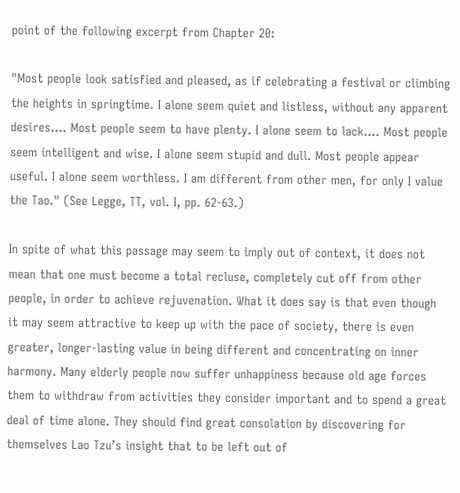point of the following excerpt from Chapter 20:

"Most people look satisfied and pleased, as if celebrating a festival or climbing the heights in springtime. I alone seem quiet and listless, without any apparent desires…. Most people seem to have plenty. I alone seem to lack…. Most people seem intelligent and wise. I alone seem stupid and dull. Most people appear useful. I alone seem worthless. I am different from other men, for only I value the Tao." (See Legge, TT, vol. I, pp. 62-63.)

In spite of what this passage may seem to imply out of context, it does not mean that one must become a total recluse, completely cut off from other people, in order to achieve rejuvenation. What it does say is that even though it may seem attractive to keep up with the pace of society, there is even greater, longer-lasting value in being different and concentrating on inner harmony. Many elderly people now suffer unhappiness because old age forces them to withdraw from activities they consider important and to spend a great deal of time alone. They should find great consolation by discovering for themselves Lao Tzu’s insight that to be left out of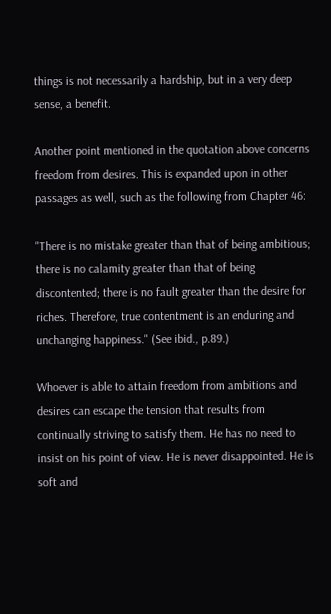things is not necessarily a hardship, but in a very deep sense, a benefit.

Another point mentioned in the quotation above concerns freedom from desires. This is expanded upon in other passages as well, such as the following from Chapter 46:

"There is no mistake greater than that of being ambitious; there is no calamity greater than that of being discontented; there is no fault greater than the desire for riches. Therefore, true contentment is an enduring and unchanging happiness." (See ibid., p.89.)

Whoever is able to attain freedom from ambitions and desires can escape the tension that results from continually striving to satisfy them. He has no need to insist on his point of view. He is never disappointed. He is soft and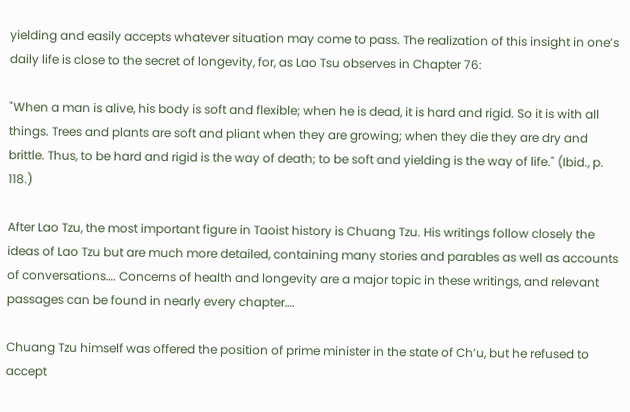yielding and easily accepts whatever situation may come to pass. The realization of this insight in one’s daily life is close to the secret of longevity, for, as Lao Tsu observes in Chapter 76:

"When a man is alive, his body is soft and flexible; when he is dead, it is hard and rigid. So it is with all things. Trees and plants are soft and pliant when they are growing; when they die they are dry and brittle. Thus, to be hard and rigid is the way of death; to be soft and yielding is the way of life." (Ibid., p. 118.)

After Lao Tzu, the most important figure in Taoist history is Chuang Tzu. His writings follow closely the ideas of Lao Tzu but are much more detailed, containing many stories and parables as well as accounts of conversations…. Concerns of health and longevity are a major topic in these writings, and relevant passages can be found in nearly every chapter….

Chuang Tzu himself was offered the position of prime minister in the state of Ch’u, but he refused to accept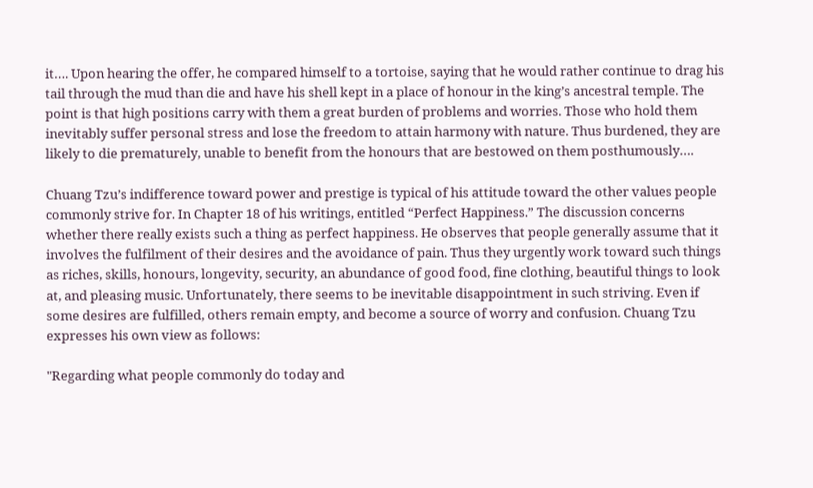it…. Upon hearing the offer, he compared himself to a tortoise, saying that he would rather continue to drag his tail through the mud than die and have his shell kept in a place of honour in the king’s ancestral temple. The point is that high positions carry with them a great burden of problems and worries. Those who hold them inevitably suffer personal stress and lose the freedom to attain harmony with nature. Thus burdened, they are likely to die prematurely, unable to benefit from the honours that are bestowed on them posthumously….

Chuang Tzu’s indifference toward power and prestige is typical of his attitude toward the other values people commonly strive for. In Chapter 18 of his writings, entitled “Perfect Happiness.” The discussion concerns whether there really exists such a thing as perfect happiness. He observes that people generally assume that it involves the fulfilment of their desires and the avoidance of pain. Thus they urgently work toward such things as riches, skills, honours, longevity, security, an abundance of good food, fine clothing, beautiful things to look at, and pleasing music. Unfortunately, there seems to be inevitable disappointment in such striving. Even if some desires are fulfilled, others remain empty, and become a source of worry and confusion. Chuang Tzu expresses his own view as follows:

"Regarding what people commonly do today and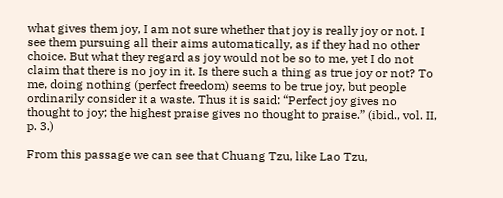what gives them joy, I am not sure whether that joy is really joy or not. I see them pursuing all their aims automatically, as if they had no other choice. But what they regard as joy would not be so to me, yet I do not claim that there is no joy in it. Is there such a thing as true joy or not? To me, doing nothing (perfect freedom) seems to be true joy, but people ordinarily consider it a waste. Thus it is said: “Perfect joy gives no thought to joy; the highest praise gives no thought to praise.” (ibid., vol. II, p. 3.)

From this passage we can see that Chuang Tzu, like Lao Tzu,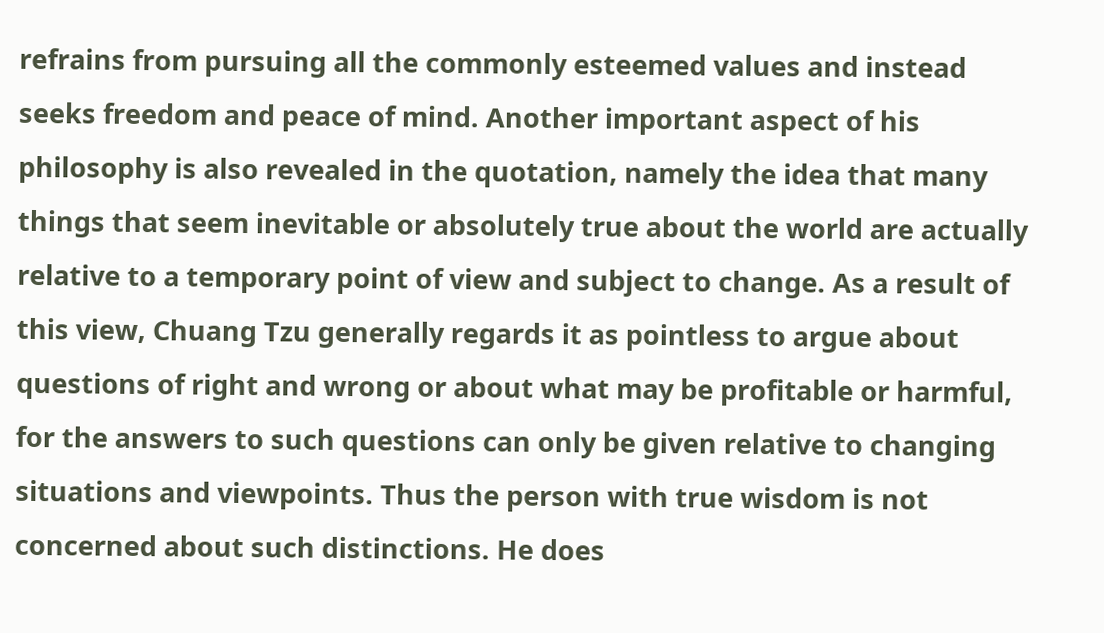refrains from pursuing all the commonly esteemed values and instead seeks freedom and peace of mind. Another important aspect of his philosophy is also revealed in the quotation, namely the idea that many things that seem inevitable or absolutely true about the world are actually relative to a temporary point of view and subject to change. As a result of this view, Chuang Tzu generally regards it as pointless to argue about questions of right and wrong or about what may be profitable or harmful, for the answers to such questions can only be given relative to changing situations and viewpoints. Thus the person with true wisdom is not concerned about such distinctions. He does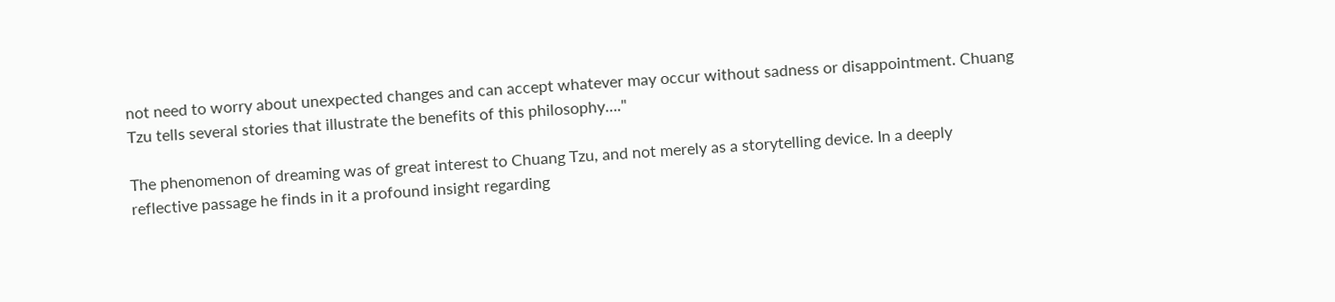not need to worry about unexpected changes and can accept whatever may occur without sadness or disappointment. Chuang Tzu tells several stories that illustrate the benefits of this philosophy…."

The phenomenon of dreaming was of great interest to Chuang Tzu, and not merely as a storytelling device. In a deeply reflective passage he finds in it a profound insight regarding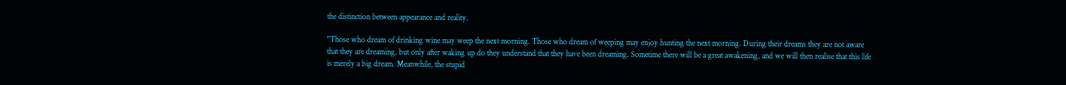the distinction between appearance and reality.

"Those who dream of drinking wine may weep the next morning. Those who dream of weeping may enjoy hunting the next morning. During their dreams they are not aware that they are dreaming, but only after waking up do they understand that they have been dreaming. Sometime there will be a great awakening, and we will then realise that this life is merely a big dream. Meanwhile, the stupid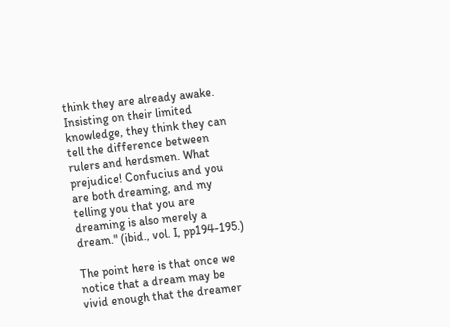think they are already awake. Insisting on their limited knowledge, they think they can tell the difference between rulers and herdsmen. What prejudice! Confucius and you are both dreaming, and my telling you that you are dreaming is also merely a dream." (ibid., vol. I, pp194-195.)

The point here is that once we notice that a dream may be vivid enough that the dreamer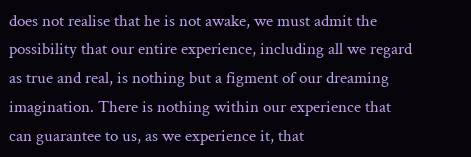does not realise that he is not awake, we must admit the possibility that our entire experience, including all we regard as true and real, is nothing but a figment of our dreaming imagination. There is nothing within our experience that can guarantee to us, as we experience it, that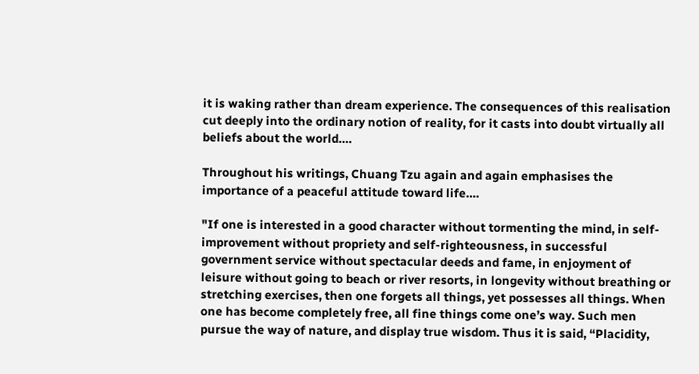it is waking rather than dream experience. The consequences of this realisation cut deeply into the ordinary notion of reality, for it casts into doubt virtually all beliefs about the world….

Throughout his writings, Chuang Tzu again and again emphasises the importance of a peaceful attitude toward life….

"If one is interested in a good character without tormenting the mind, in self-improvement without propriety and self-righteousness, in successful government service without spectacular deeds and fame, in enjoyment of leisure without going to beach or river resorts, in longevity without breathing or stretching exercises, then one forgets all things, yet possesses all things. When one has become completely free, all fine things come one’s way. Such men pursue the way of nature, and display true wisdom. Thus it is said, “Placidity,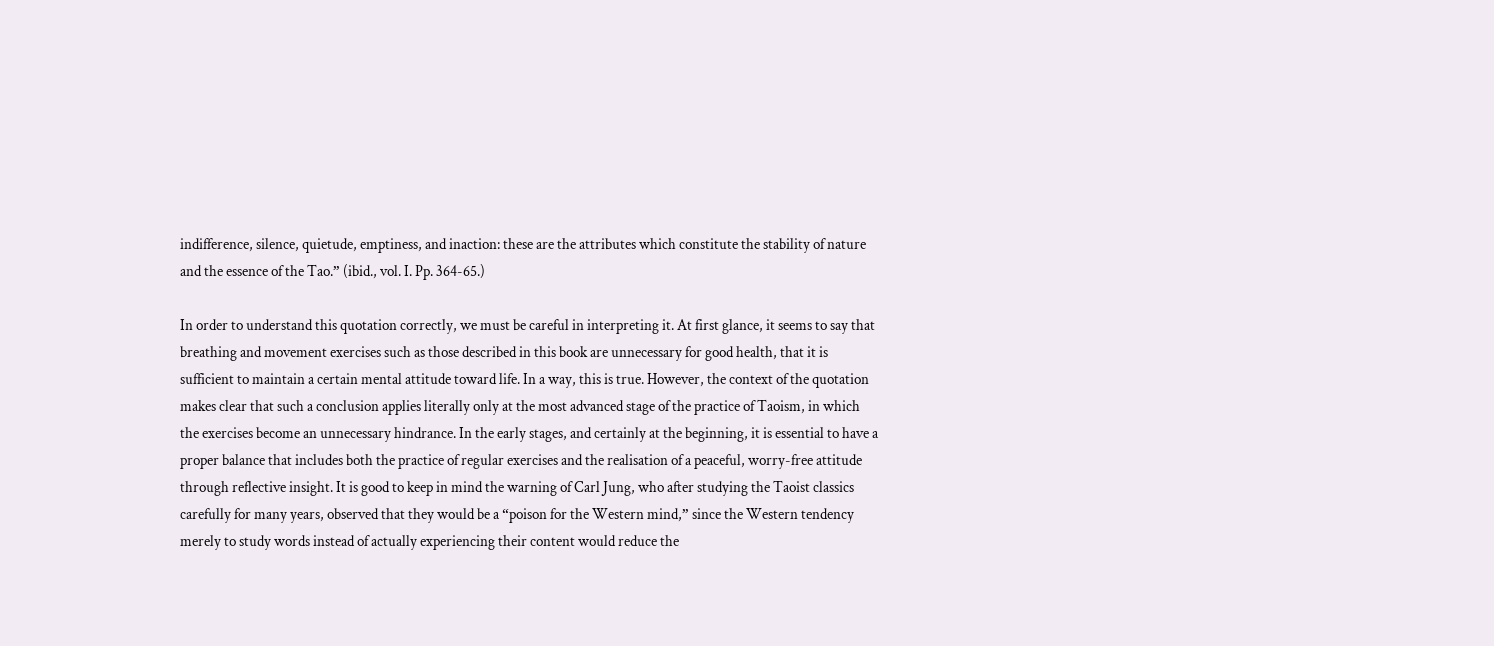indifference, silence, quietude, emptiness, and inaction: these are the attributes which constitute the stability of nature and the essence of the Tao.” (ibid., vol. I. Pp. 364-65.)

In order to understand this quotation correctly, we must be careful in interpreting it. At first glance, it seems to say that breathing and movement exercises such as those described in this book are unnecessary for good health, that it is sufficient to maintain a certain mental attitude toward life. In a way, this is true. However, the context of the quotation makes clear that such a conclusion applies literally only at the most advanced stage of the practice of Taoism, in which the exercises become an unnecessary hindrance. In the early stages, and certainly at the beginning, it is essential to have a proper balance that includes both the practice of regular exercises and the realisation of a peaceful, worry-free attitude through reflective insight. It is good to keep in mind the warning of Carl Jung, who after studying the Taoist classics carefully for many years, observed that they would be a “poison for the Western mind,” since the Western tendency merely to study words instead of actually experiencing their content would reduce the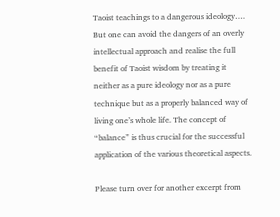Taoist teachings to a dangerous ideology….
But one can avoid the dangers of an overly intellectual approach and realise the full benefit of Taoist wisdom by treating it neither as a pure ideology nor as a pure technique but as a properly balanced way of living one’s whole life. The concept of “balance” is thus crucial for the successful application of the various theoretical aspects.

Please turn over for another excerpt from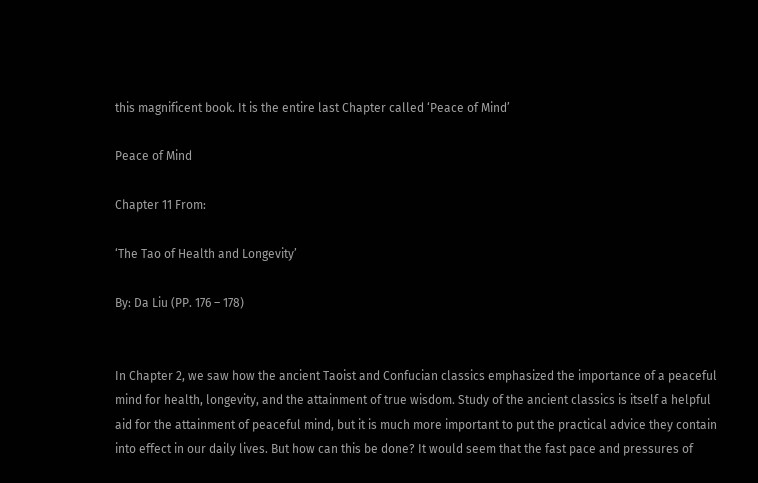this magnificent book. It is the entire last Chapter called ‘Peace of Mind’

Peace of Mind

Chapter 11 From:

‘The Tao of Health and Longevity’

By: Da Liu (PP. 176 – 178)


In Chapter 2, we saw how the ancient Taoist and Confucian classics emphasized the importance of a peaceful mind for health, longevity, and the attainment of true wisdom. Study of the ancient classics is itself a helpful aid for the attainment of peaceful mind, but it is much more important to put the practical advice they contain into effect in our daily lives. But how can this be done? It would seem that the fast pace and pressures of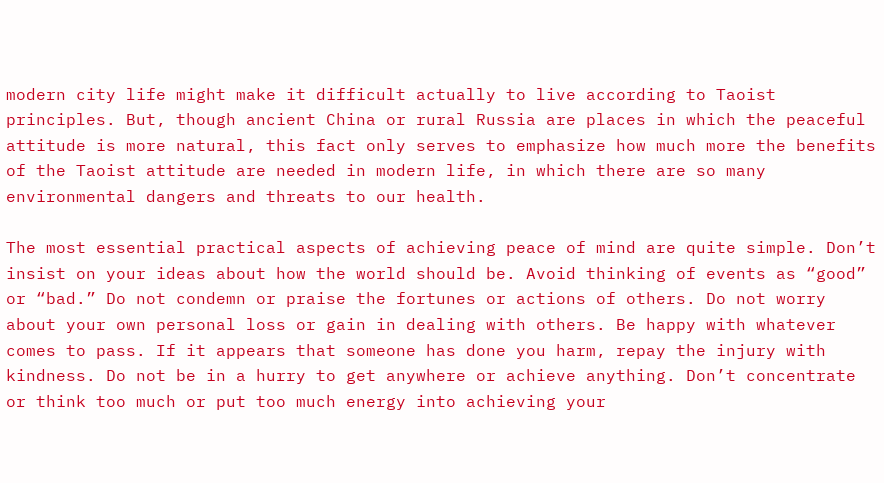modern city life might make it difficult actually to live according to Taoist principles. But, though ancient China or rural Russia are places in which the peaceful attitude is more natural, this fact only serves to emphasize how much more the benefits of the Taoist attitude are needed in modern life, in which there are so many environmental dangers and threats to our health.

The most essential practical aspects of achieving peace of mind are quite simple. Don’t insist on your ideas about how the world should be. Avoid thinking of events as “good” or “bad.” Do not condemn or praise the fortunes or actions of others. Do not worry about your own personal loss or gain in dealing with others. Be happy with whatever comes to pass. If it appears that someone has done you harm, repay the injury with kindness. Do not be in a hurry to get anywhere or achieve anything. Don’t concentrate or think too much or put too much energy into achieving your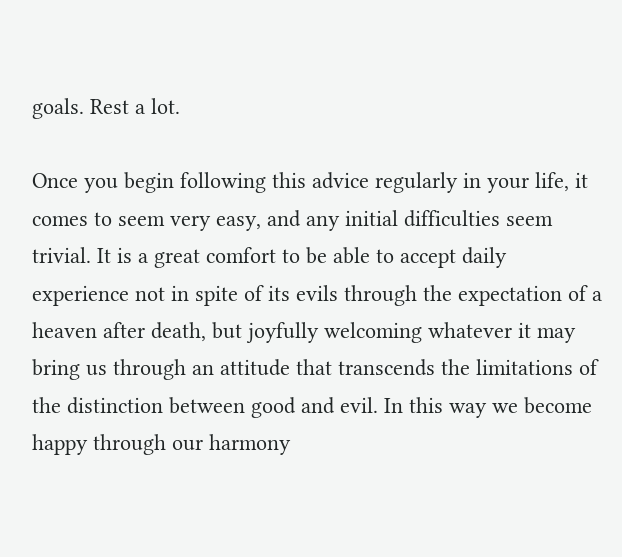goals. Rest a lot.

Once you begin following this advice regularly in your life, it comes to seem very easy, and any initial difficulties seem trivial. It is a great comfort to be able to accept daily experience not in spite of its evils through the expectation of a heaven after death, but joyfully welcoming whatever it may bring us through an attitude that transcends the limitations of the distinction between good and evil. In this way we become happy through our harmony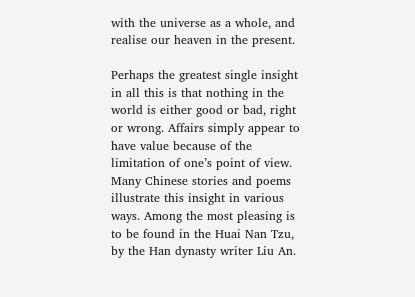with the universe as a whole, and realise our heaven in the present.

Perhaps the greatest single insight in all this is that nothing in the world is either good or bad, right or wrong. Affairs simply appear to have value because of the limitation of one’s point of view. Many Chinese stories and poems illustrate this insight in various ways. Among the most pleasing is to be found in the Huai Nan Tzu, by the Han dynasty writer Liu An.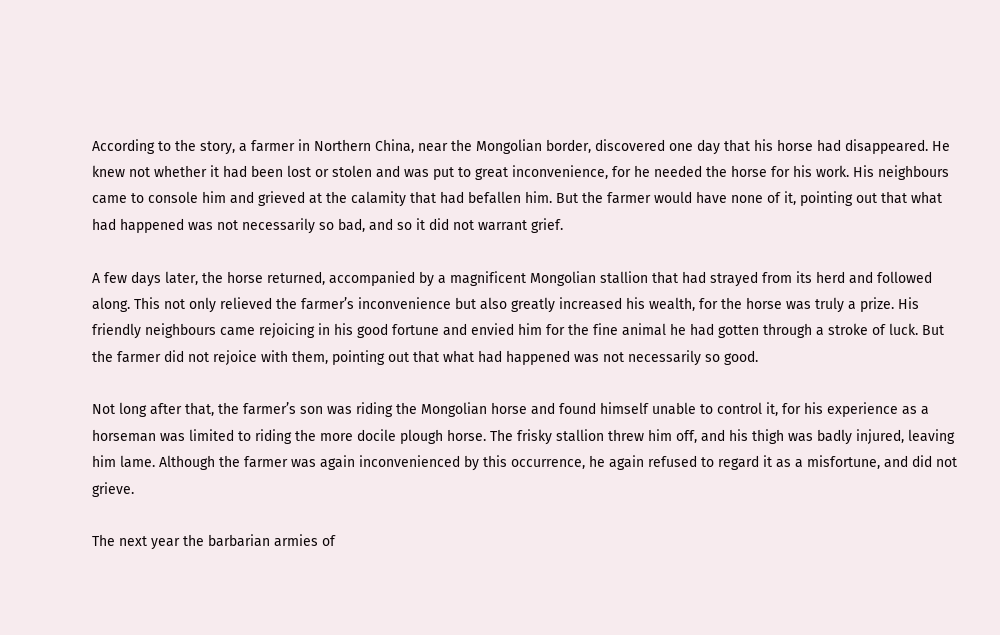According to the story, a farmer in Northern China, near the Mongolian border, discovered one day that his horse had disappeared. He knew not whether it had been lost or stolen and was put to great inconvenience, for he needed the horse for his work. His neighbours came to console him and grieved at the calamity that had befallen him. But the farmer would have none of it, pointing out that what had happened was not necessarily so bad, and so it did not warrant grief.

A few days later, the horse returned, accompanied by a magnificent Mongolian stallion that had strayed from its herd and followed along. This not only relieved the farmer’s inconvenience but also greatly increased his wealth, for the horse was truly a prize. His friendly neighbours came rejoicing in his good fortune and envied him for the fine animal he had gotten through a stroke of luck. But the farmer did not rejoice with them, pointing out that what had happened was not necessarily so good.

Not long after that, the farmer’s son was riding the Mongolian horse and found himself unable to control it, for his experience as a horseman was limited to riding the more docile plough horse. The frisky stallion threw him off, and his thigh was badly injured, leaving him lame. Although the farmer was again inconvenienced by this occurrence, he again refused to regard it as a misfortune, and did not grieve.

The next year the barbarian armies of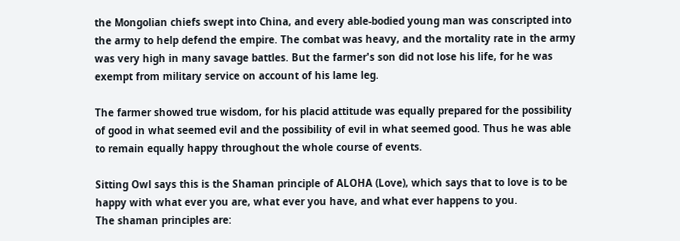the Mongolian chiefs swept into China, and every able-bodied young man was conscripted into the army to help defend the empire. The combat was heavy, and the mortality rate in the army was very high in many savage battles. But the farmer's son did not lose his life, for he was exempt from military service on account of his lame leg.

The farmer showed true wisdom, for his placid attitude was equally prepared for the possibility of good in what seemed evil and the possibility of evil in what seemed good. Thus he was able to remain equally happy throughout the whole course of events.

Sitting Owl says this is the Shaman principle of ALOHA (Love), which says that to love is to be happy with what ever you are, what ever you have, and what ever happens to you.
The shaman principles are: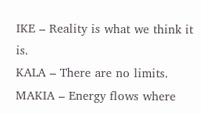IKE – Reality is what we think it is.
KALA – There are no limits.
MAKIA – Energy flows where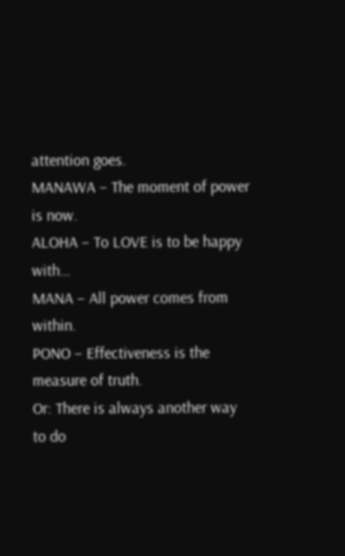attention goes.
MANAWA – The moment of power is now.
ALOHA – To LOVE is to be happy with…
MANA – All power comes from within.
PONO – Effectiveness is the measure of truth.
Or: There is always another way to do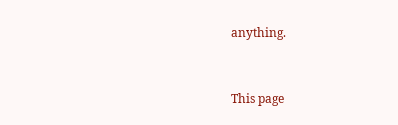anything.


This page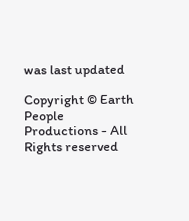was last updated

Copyright © Earth People Productions - All Rights reserved